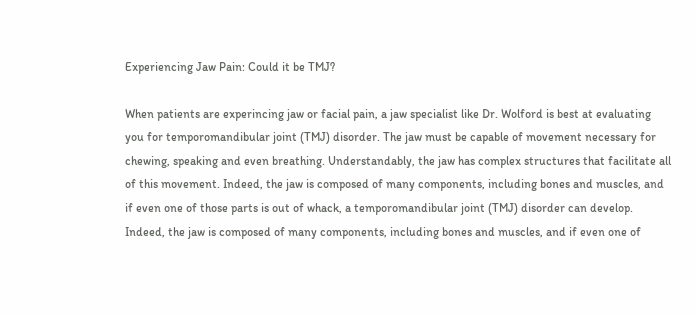Experiencing Jaw Pain: Could it be TMJ?

When patients are experincing jaw or facial pain, a jaw specialist like Dr. Wolford is best at evaluating you for temporomandibular joint (TMJ) disorder. The jaw must be capable of movement necessary for chewing, speaking and even breathing. Understandably, the jaw has complex structures that facilitate all of this movement. Indeed, the jaw is composed of many components, including bones and muscles, and if even one of those parts is out of whack, a temporomandibular joint (TMJ) disorder can develop. Indeed, the jaw is composed of many components, including bones and muscles, and if even one of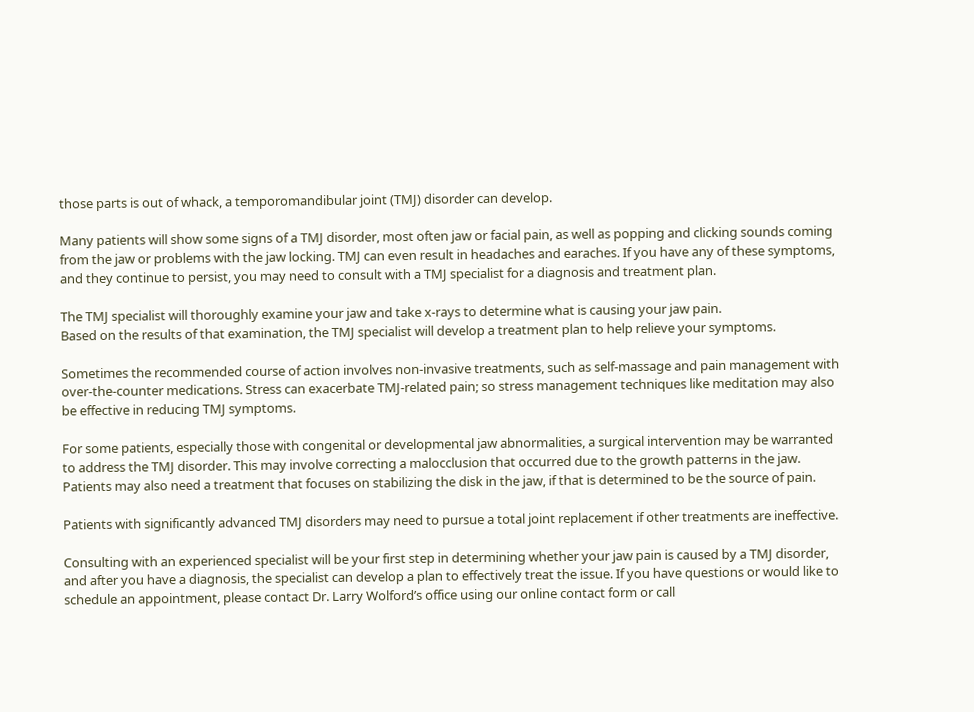those parts is out of whack, a temporomandibular joint (TMJ) disorder can develop.

Many patients will show some signs of a TMJ disorder, most often jaw or facial pain, as well as popping and clicking sounds coming from the jaw or problems with the jaw locking. TMJ can even result in headaches and earaches. If you have any of these symptoms, and they continue to persist, you may need to consult with a TMJ specialist for a diagnosis and treatment plan.

The TMJ specialist will thoroughly examine your jaw and take x-rays to determine what is causing your jaw pain.
Based on the results of that examination, the TMJ specialist will develop a treatment plan to help relieve your symptoms.

Sometimes the recommended course of action involves non-invasive treatments, such as self-massage and pain management with over-the-counter medications. Stress can exacerbate TMJ-related pain; so stress management techniques like meditation may also be effective in reducing TMJ symptoms.

For some patients, especially those with congenital or developmental jaw abnormalities, a surgical intervention may be warranted to address the TMJ disorder. This may involve correcting a malocclusion that occurred due to the growth patterns in the jaw. Patients may also need a treatment that focuses on stabilizing the disk in the jaw, if that is determined to be the source of pain.

Patients with significantly advanced TMJ disorders may need to pursue a total joint replacement if other treatments are ineffective.

Consulting with an experienced specialist will be your first step in determining whether your jaw pain is caused by a TMJ disorder, and after you have a diagnosis, the specialist can develop a plan to effectively treat the issue. If you have questions or would like to schedule an appointment, please contact Dr. Larry Wolford’s office using our online contact form or call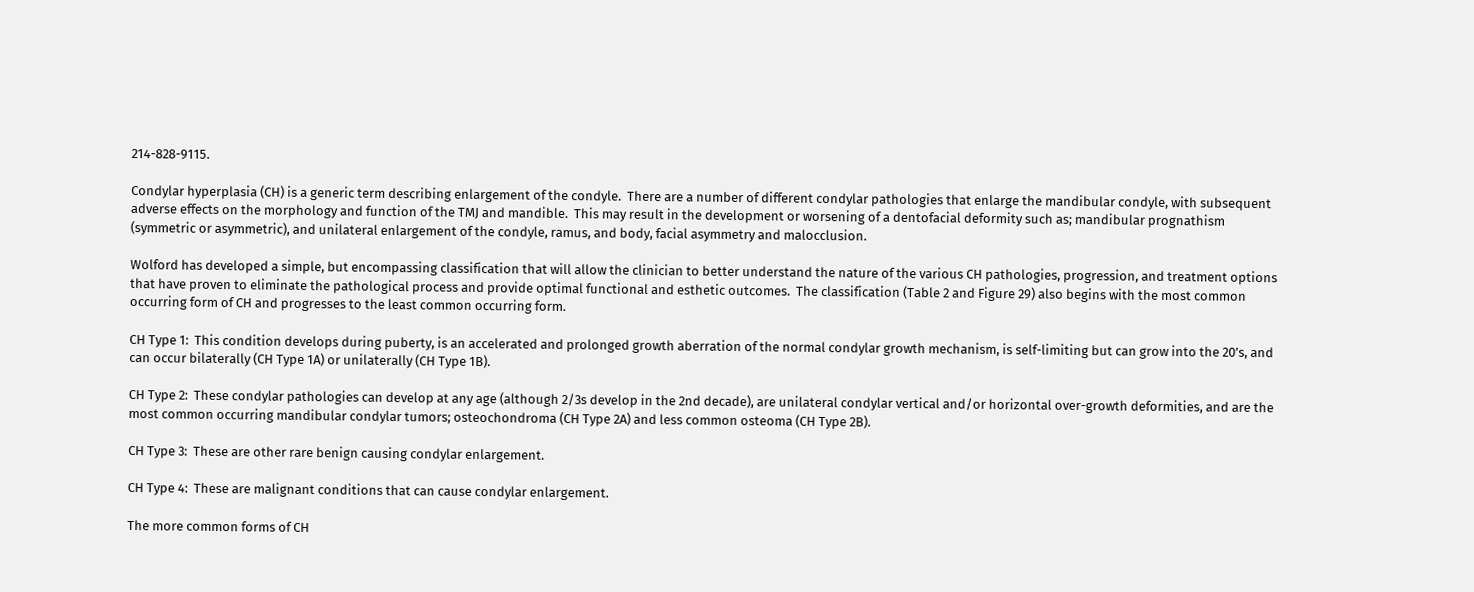214-828-9115.

Condylar hyperplasia (CH) is a generic term describing enlargement of the condyle.  There are a number of different condylar pathologies that enlarge the mandibular condyle, with subsequent adverse effects on the morphology and function of the TMJ and mandible.  This may result in the development or worsening of a dentofacial deformity such as; mandibular prognathism (symmetric or asymmetric), and unilateral enlargement of the condyle, ramus, and body, facial asymmetry and malocclusion.

Wolford has developed a simple, but encompassing classification that will allow the clinician to better understand the nature of the various CH pathologies, progression, and treatment options that have proven to eliminate the pathological process and provide optimal functional and esthetic outcomes.  The classification (Table 2 and Figure 29) also begins with the most common occurring form of CH and progresses to the least common occurring form.

CH Type 1:  This condition develops during puberty, is an accelerated and prolonged growth aberration of the normal condylar growth mechanism, is self-limiting but can grow into the 20’s, and can occur bilaterally (CH Type 1A) or unilaterally (CH Type 1B).

CH Type 2:  These condylar pathologies can develop at any age (although 2/3s develop in the 2nd decade), are unilateral condylar vertical and/or horizontal over-growth deformities, and are the most common occurring mandibular condylar tumors; osteochondroma (CH Type 2A) and less common osteoma (CH Type 2B).

CH Type 3:  These are other rare benign causing condylar enlargement.

CH Type 4:  These are malignant conditions that can cause condylar enlargement.

The more common forms of CH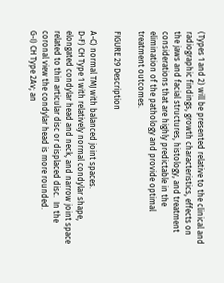(Types 1 and 2) will be presented relative to the clinical and radiographic findings, growth characteristics, effects on the jaws and facial structures, histology, and treatment considerations that are highly predictable in the elimination of the pathology and provide optimal treatment outcomes.

FIGURE 29 Description

A-C) normal TMJ with balanced joint spaces.
D-F) CH Type 1 with relatively normal condylar shape, elongated condylar head and neck, and narrow joint space related to thin articular disc or displaced disc.  In the coronal view the condylar head is more rounded.
G-I) CH Type 2Av; an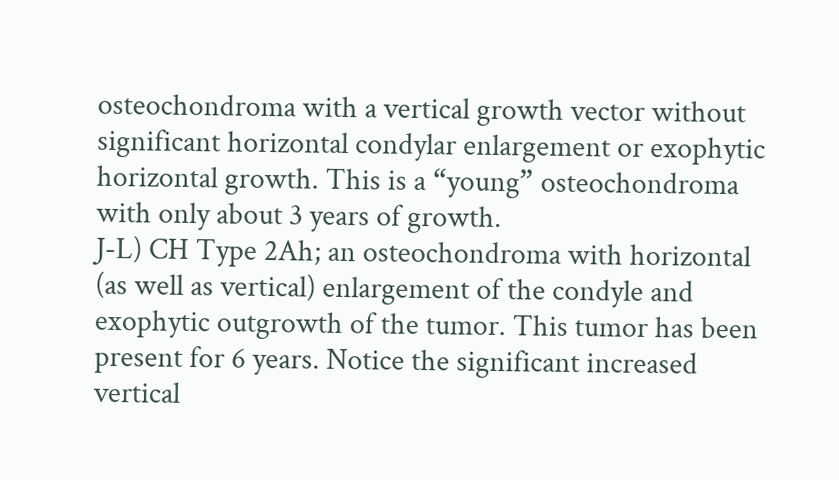osteochondroma with a vertical growth vector without significant horizontal condylar enlargement or exophytic horizontal growth. This is a “young” osteochondroma with only about 3 years of growth.
J-L) CH Type 2Ah; an osteochondroma with horizontal (as well as vertical) enlargement of the condyle and exophytic outgrowth of the tumor. This tumor has been present for 6 years. Notice the significant increased vertical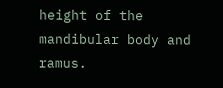height of the mandibular body and ramus.